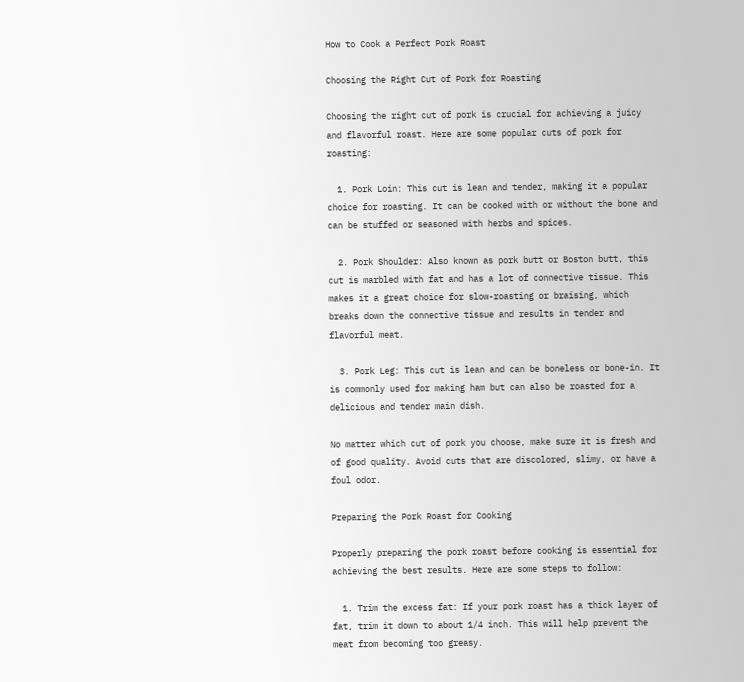How to Cook a Perfect Pork Roast

Choosing the Right Cut of Pork for Roasting

Choosing the right cut of pork is crucial for achieving a juicy and flavorful roast. Here are some popular cuts of pork for roasting:

  1. Pork Loin: This cut is lean and tender, making it a popular choice for roasting. It can be cooked with or without the bone and can be stuffed or seasoned with herbs and spices.

  2. Pork Shoulder: Also known as pork butt or Boston butt, this cut is marbled with fat and has a lot of connective tissue. This makes it a great choice for slow-roasting or braising, which breaks down the connective tissue and results in tender and flavorful meat.

  3. Pork Leg: This cut is lean and can be boneless or bone-in. It is commonly used for making ham but can also be roasted for a delicious and tender main dish.

No matter which cut of pork you choose, make sure it is fresh and of good quality. Avoid cuts that are discolored, slimy, or have a foul odor.

Preparing the Pork Roast for Cooking

Properly preparing the pork roast before cooking is essential for achieving the best results. Here are some steps to follow:

  1. Trim the excess fat: If your pork roast has a thick layer of fat, trim it down to about 1/4 inch. This will help prevent the meat from becoming too greasy.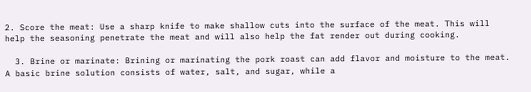2. Score the meat: Use a sharp knife to make shallow cuts into the surface of the meat. This will help the seasoning penetrate the meat and will also help the fat render out during cooking.

  3. Brine or marinate: Brining or marinating the pork roast can add flavor and moisture to the meat. A basic brine solution consists of water, salt, and sugar, while a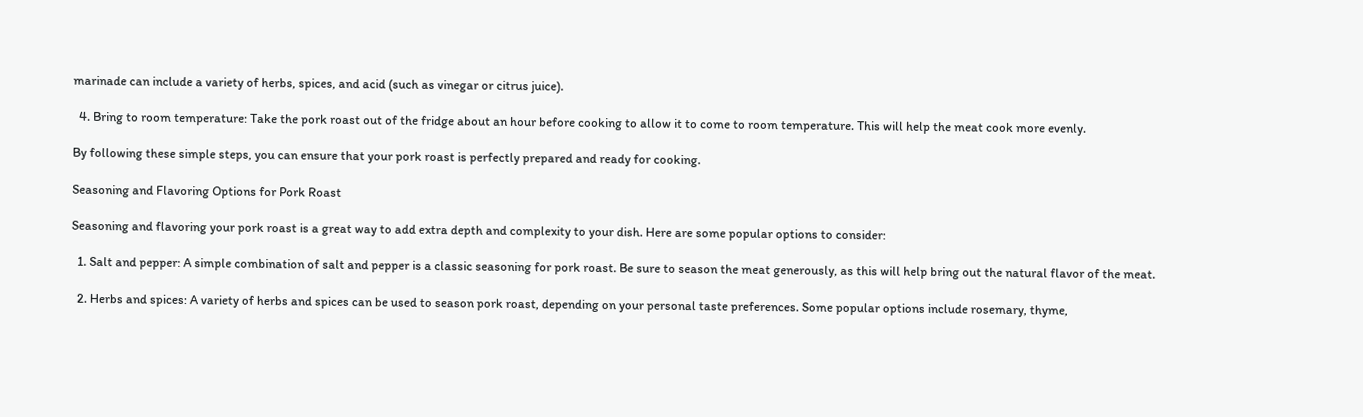marinade can include a variety of herbs, spices, and acid (such as vinegar or citrus juice).

  4. Bring to room temperature: Take the pork roast out of the fridge about an hour before cooking to allow it to come to room temperature. This will help the meat cook more evenly.

By following these simple steps, you can ensure that your pork roast is perfectly prepared and ready for cooking.

Seasoning and Flavoring Options for Pork Roast

Seasoning and flavoring your pork roast is a great way to add extra depth and complexity to your dish. Here are some popular options to consider:

  1. Salt and pepper: A simple combination of salt and pepper is a classic seasoning for pork roast. Be sure to season the meat generously, as this will help bring out the natural flavor of the meat.

  2. Herbs and spices: A variety of herbs and spices can be used to season pork roast, depending on your personal taste preferences. Some popular options include rosemary, thyme,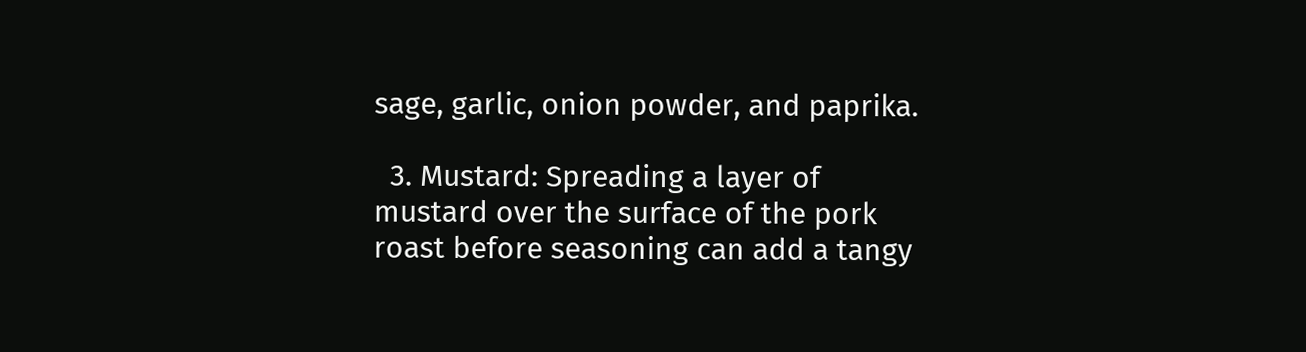sage, garlic, onion powder, and paprika.

  3. Mustard: Spreading a layer of mustard over the surface of the pork roast before seasoning can add a tangy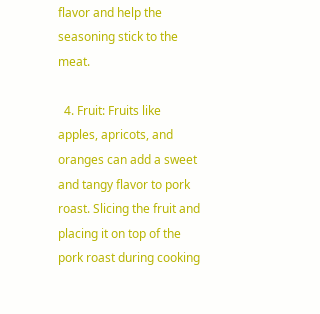flavor and help the seasoning stick to the meat.

  4. Fruit: Fruits like apples, apricots, and oranges can add a sweet and tangy flavor to pork roast. Slicing the fruit and placing it on top of the pork roast during cooking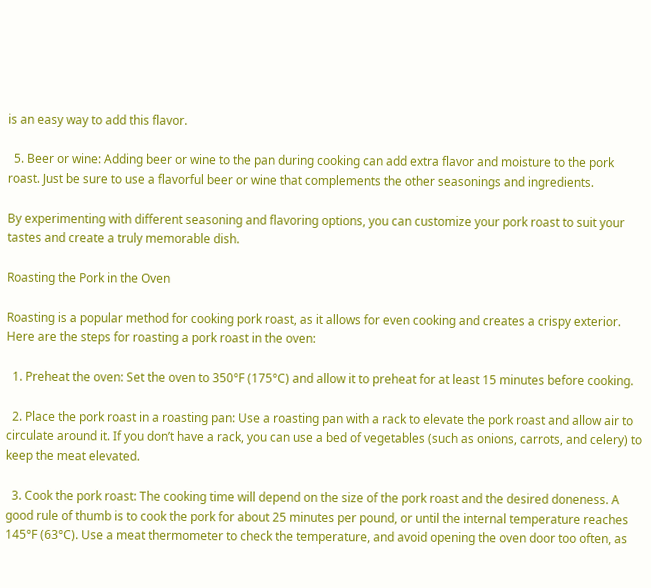is an easy way to add this flavor.

  5. Beer or wine: Adding beer or wine to the pan during cooking can add extra flavor and moisture to the pork roast. Just be sure to use a flavorful beer or wine that complements the other seasonings and ingredients.

By experimenting with different seasoning and flavoring options, you can customize your pork roast to suit your tastes and create a truly memorable dish.

Roasting the Pork in the Oven

Roasting is a popular method for cooking pork roast, as it allows for even cooking and creates a crispy exterior. Here are the steps for roasting a pork roast in the oven:

  1. Preheat the oven: Set the oven to 350°F (175°C) and allow it to preheat for at least 15 minutes before cooking.

  2. Place the pork roast in a roasting pan: Use a roasting pan with a rack to elevate the pork roast and allow air to circulate around it. If you don’t have a rack, you can use a bed of vegetables (such as onions, carrots, and celery) to keep the meat elevated.

  3. Cook the pork roast: The cooking time will depend on the size of the pork roast and the desired doneness. A good rule of thumb is to cook the pork for about 25 minutes per pound, or until the internal temperature reaches 145°F (63°C). Use a meat thermometer to check the temperature, and avoid opening the oven door too often, as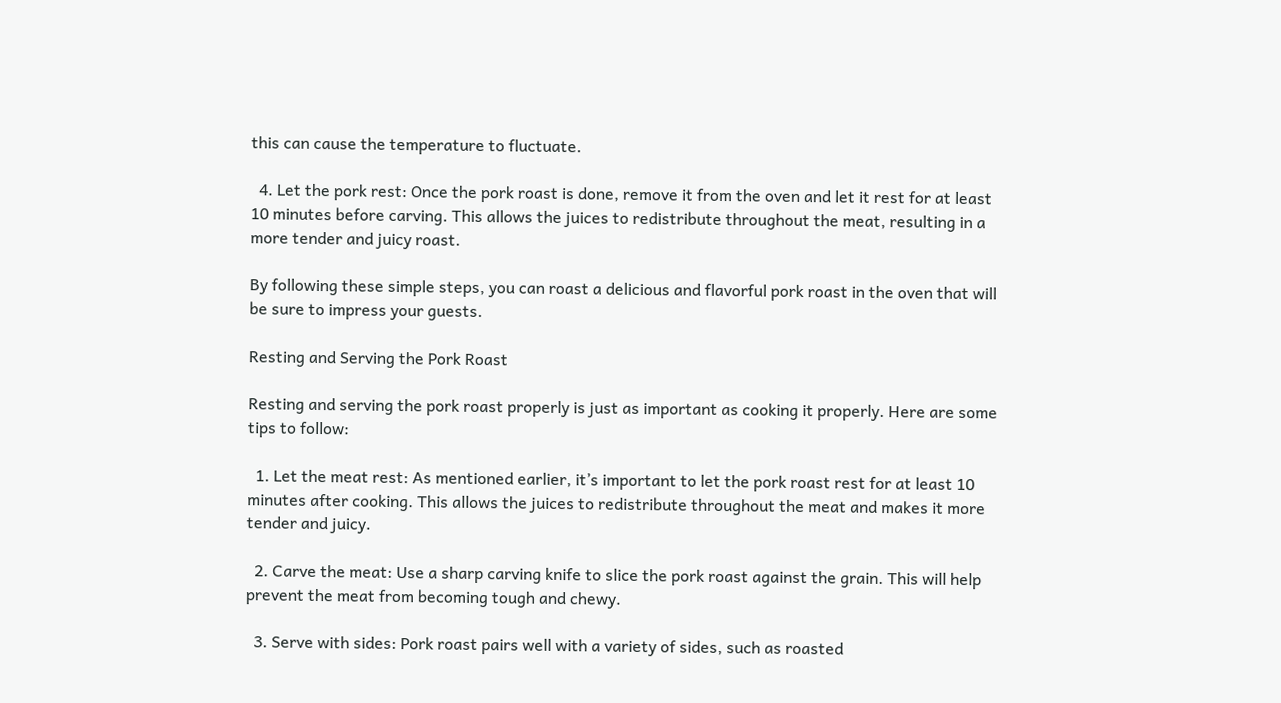this can cause the temperature to fluctuate.

  4. Let the pork rest: Once the pork roast is done, remove it from the oven and let it rest for at least 10 minutes before carving. This allows the juices to redistribute throughout the meat, resulting in a more tender and juicy roast.

By following these simple steps, you can roast a delicious and flavorful pork roast in the oven that will be sure to impress your guests.

Resting and Serving the Pork Roast

Resting and serving the pork roast properly is just as important as cooking it properly. Here are some tips to follow:

  1. Let the meat rest: As mentioned earlier, it’s important to let the pork roast rest for at least 10 minutes after cooking. This allows the juices to redistribute throughout the meat and makes it more tender and juicy.

  2. Carve the meat: Use a sharp carving knife to slice the pork roast against the grain. This will help prevent the meat from becoming tough and chewy.

  3. Serve with sides: Pork roast pairs well with a variety of sides, such as roasted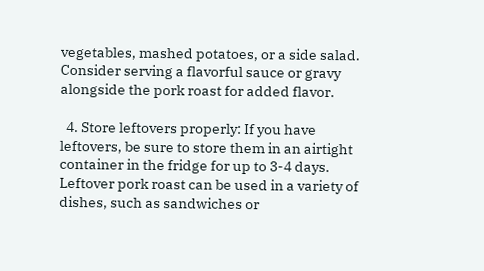vegetables, mashed potatoes, or a side salad. Consider serving a flavorful sauce or gravy alongside the pork roast for added flavor.

  4. Store leftovers properly: If you have leftovers, be sure to store them in an airtight container in the fridge for up to 3-4 days. Leftover pork roast can be used in a variety of dishes, such as sandwiches or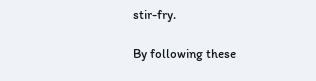stir-fry.

By following these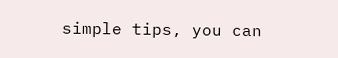simple tips, you can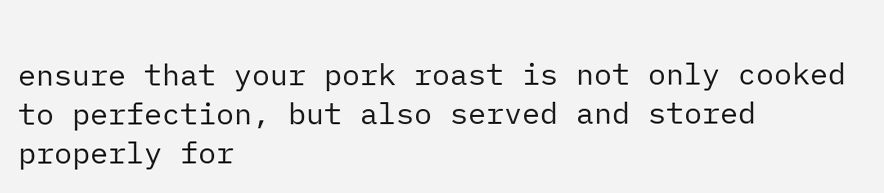ensure that your pork roast is not only cooked to perfection, but also served and stored properly for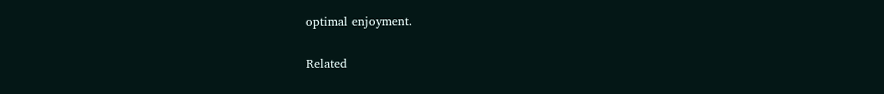optimal enjoyment.

Related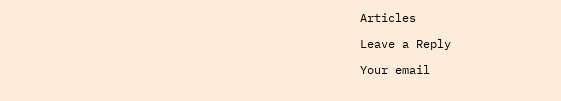Articles

Leave a Reply

Your email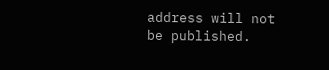address will not be published.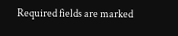Required fields are marked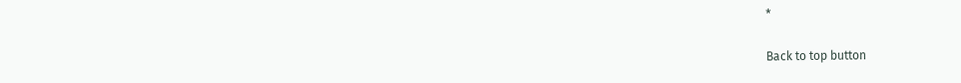*

Back to top button